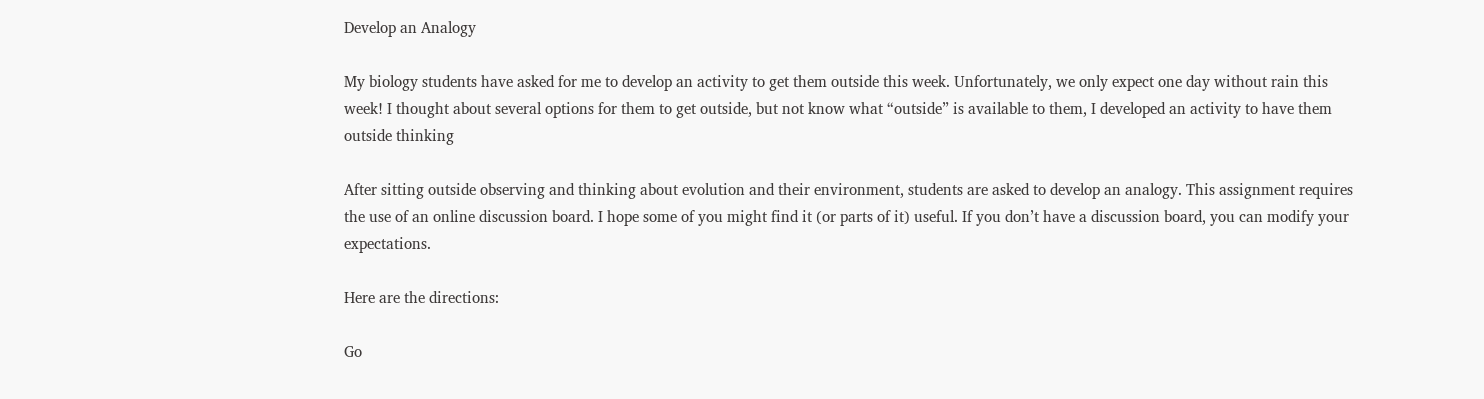Develop an Analogy

My biology students have asked for me to develop an activity to get them outside this week. Unfortunately, we only expect one day without rain this week! I thought about several options for them to get outside, but not know what “outside” is available to them, I developed an activity to have them outside thinking

After sitting outside observing and thinking about evolution and their environment, students are asked to develop an analogy. This assignment requires the use of an online discussion board. I hope some of you might find it (or parts of it) useful. If you don’t have a discussion board, you can modify your expectations.

Here are the directions:

Go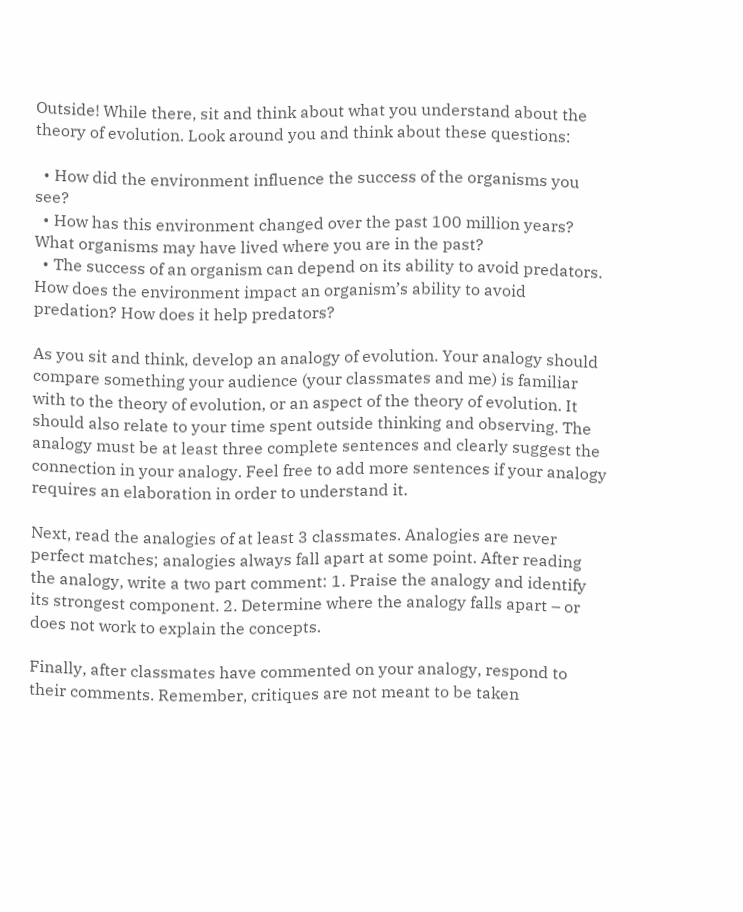Outside! While there, sit and think about what you understand about the theory of evolution. Look around you and think about these questions:

  • How did the environment influence the success of the organisms you see?
  • How has this environment changed over the past 100 million years? What organisms may have lived where you are in the past?
  • The success of an organism can depend on its ability to avoid predators. How does the environment impact an organism’s ability to avoid predation? How does it help predators?

As you sit and think, develop an analogy of evolution. Your analogy should compare something your audience (your classmates and me) is familiar with to the theory of evolution, or an aspect of the theory of evolution. It should also relate to your time spent outside thinking and observing. The analogy must be at least three complete sentences and clearly suggest the connection in your analogy. Feel free to add more sentences if your analogy requires an elaboration in order to understand it.

Next, read the analogies of at least 3 classmates. Analogies are never perfect matches; analogies always fall apart at some point. After reading the analogy, write a two part comment: 1. Praise the analogy and identify its strongest component. 2. Determine where the analogy falls apart – or does not work to explain the concepts.

Finally, after classmates have commented on your analogy, respond to their comments. Remember, critiques are not meant to be taken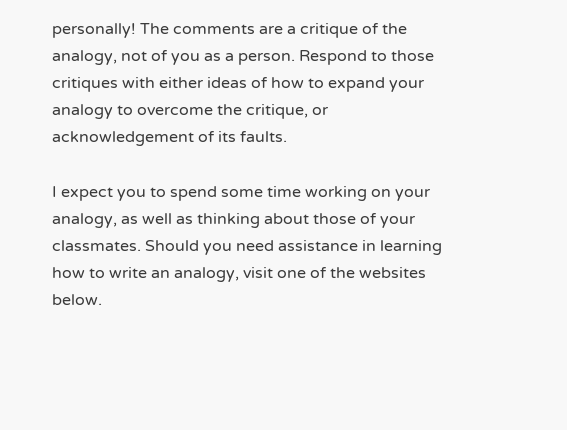personally! The comments are a critique of the analogy, not of you as a person. Respond to those critiques with either ideas of how to expand your analogy to overcome the critique, or acknowledgement of its faults.

I expect you to spend some time working on your analogy, as well as thinking about those of your classmates. Should you need assistance in learning how to write an analogy, visit one of the websites below.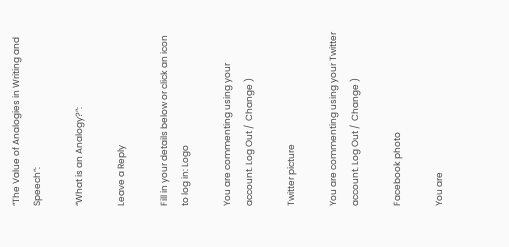“The Value of Analogies in Writing and Speech”:

“What is an Analogy?”:

Leave a Reply

Fill in your details below or click an icon to log in: Logo

You are commenting using your account. Log Out /  Change )

Twitter picture

You are commenting using your Twitter account. Log Out /  Change )

Facebook photo

You are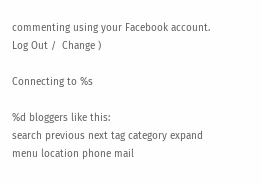commenting using your Facebook account. Log Out /  Change )

Connecting to %s

%d bloggers like this:
search previous next tag category expand menu location phone mail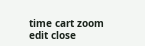time cart zoom edit close